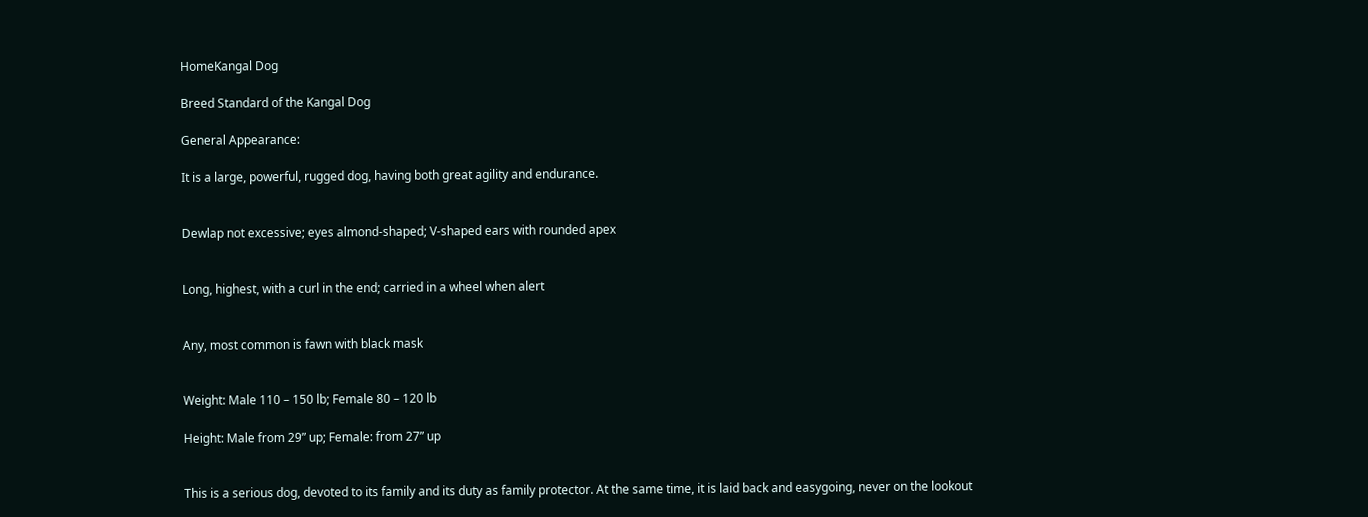HomeKangal Dog

Breed Standard of the Kangal Dog

General Appearance:

It is a large, powerful, rugged dog, having both great agility and endurance.


Dewlap not excessive; eyes almond-shaped; V-shaped ears with rounded apex


Long, highest, with a curl in the end; carried in a wheel when alert


Any, most common is fawn with black mask


Weight: Male 110 – 150 lb; Female 80 – 120 lb

Height: Male from 29” up; Female: from 27” up


This is a serious dog, devoted to its family and its duty as family protector. At the same time, it is laid back and easygoing, never on the lookout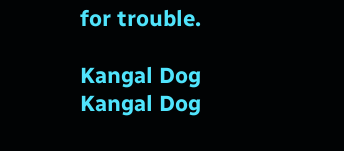for trouble.

Kangal Dog
Kangal Dog